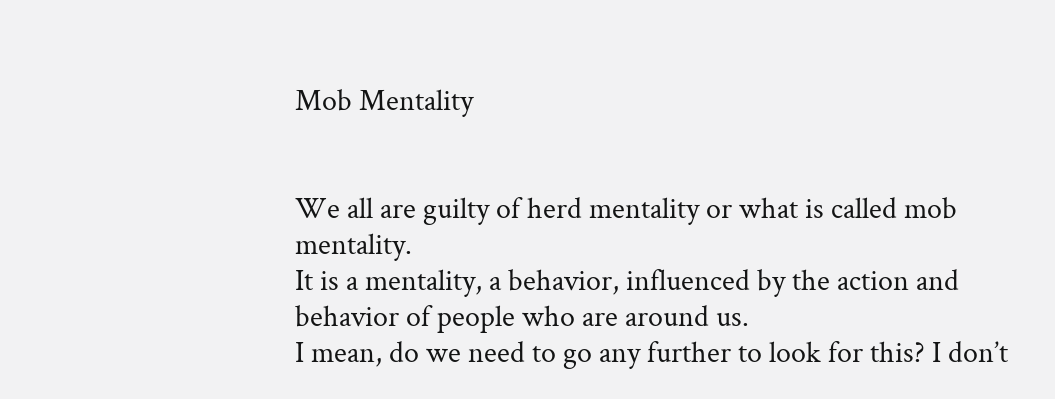Mob Mentality


We all are guilty of herd mentality or what is called mob mentality.
It is a mentality, a behavior, influenced by the action and behavior of people who are around us.
I mean, do we need to go any further to look for this? I don’t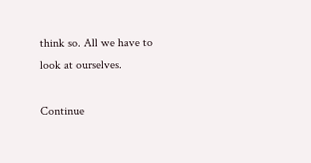think so. All we have to look at ourselves.

Continue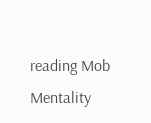reading Mob Mentality